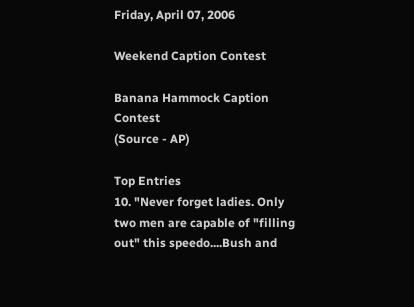Friday, April 07, 2006

Weekend Caption Contest

Banana Hammock Caption Contest
(Source - AP)

Top Entries
10. "Never forget ladies. Only two men are capable of "filling out" this speedo....Bush and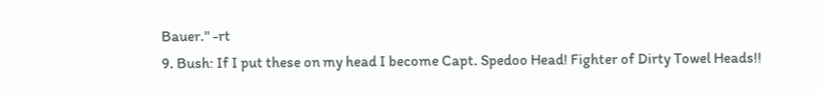Bauer." -rt
9. Bush: If I put these on my head I become Capt. Spedoo Head! Fighter of Dirty Towel Heads!!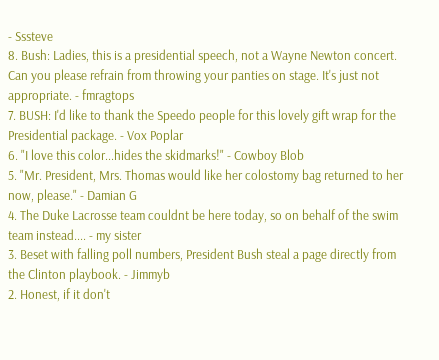- Sssteve
8. Bush: Ladies, this is a presidential speech, not a Wayne Newton concert. Can you please refrain from throwing your panties on stage. It's just not appropriate. - fmragtops
7. BUSH: I'd like to thank the Speedo people for this lovely gift wrap for the Presidential package. - Vox Poplar
6. "I love this color...hides the skidmarks!" - Cowboy Blob
5. "Mr. President, Mrs. Thomas would like her colostomy bag returned to her now, please." - Damian G
4. The Duke Lacrosse team couldnt be here today, so on behalf of the swim team instead.... - my sister
3. Beset with falling poll numbers, President Bush steal a page directly from the Clinton playbook. - Jimmyb
2. Honest, if it don't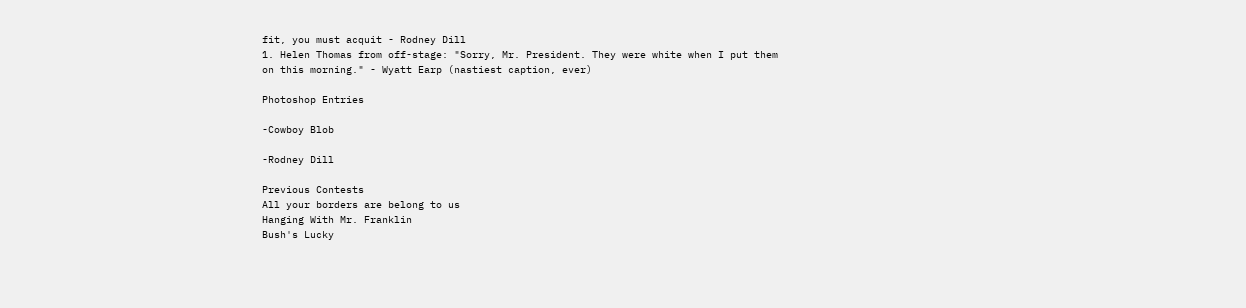fit, you must acquit - Rodney Dill
1. Helen Thomas from off-stage: "Sorry, Mr. President. They were white when I put them on this morning." - Wyatt Earp (nastiest caption, ever)

Photoshop Entries

-Cowboy Blob

-Rodney Dill

Previous Contests
All your borders are belong to us
Hanging With Mr. Franklin
Bush's Lucky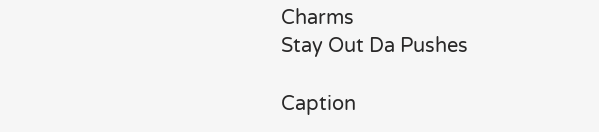Charms
Stay Out Da Pushes

Caption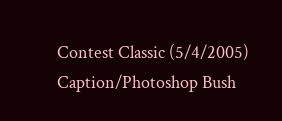Contest Classic (5/4/2005)
Caption/Photoshop Bush